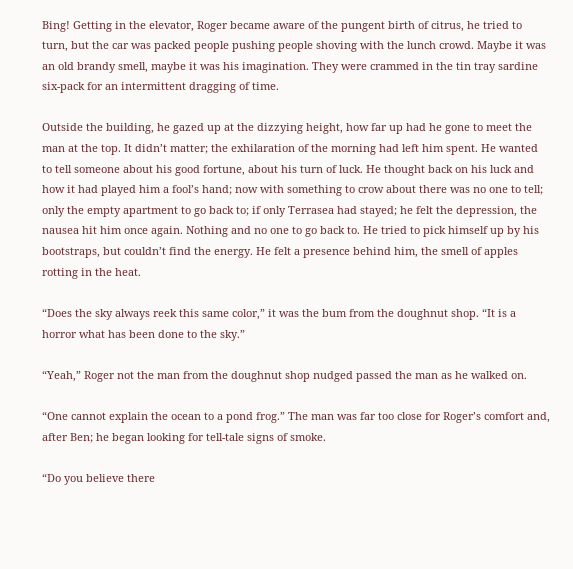Bing! Getting in the elevator, Roger became aware of the pungent birth of citrus, he tried to turn, but the car was packed people pushing people shoving with the lunch crowd. Maybe it was an old brandy smell, maybe it was his imagination. They were crammed in the tin tray sardine six-pack for an intermittent dragging of time.

Outside the building, he gazed up at the dizzying height, how far up had he gone to meet the man at the top. It didn’t matter; the exhilaration of the morning had left him spent. He wanted to tell someone about his good fortune, about his turn of luck. He thought back on his luck and how it had played him a fool’s hand; now with something to crow about there was no one to tell; only the empty apartment to go back to; if only Terrasea had stayed; he felt the depression, the nausea hit him once again. Nothing and no one to go back to. He tried to pick himself up by his bootstraps, but couldn’t find the energy. He felt a presence behind him, the smell of apples rotting in the heat.

“Does the sky always reek this same color,” it was the bum from the doughnut shop. “It is a horror what has been done to the sky.”

“Yeah,” Roger not the man from the doughnut shop nudged passed the man as he walked on.

“One cannot explain the ocean to a pond frog.” The man was far too close for Roger’s comfort and, after Ben; he began looking for tell-tale signs of smoke.

“Do you believe there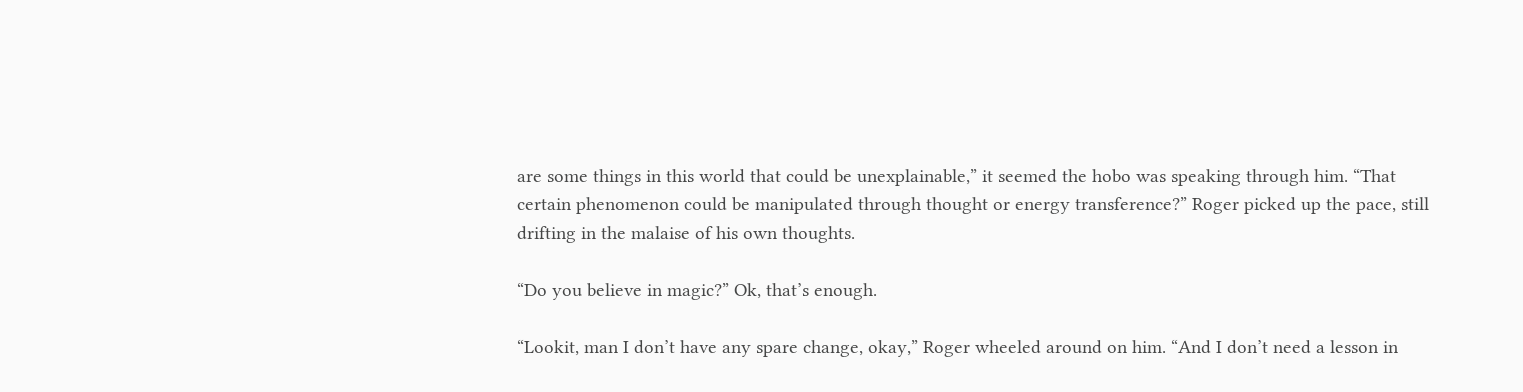are some things in this world that could be unexplainable,” it seemed the hobo was speaking through him. “That certain phenomenon could be manipulated through thought or energy transference?” Roger picked up the pace, still drifting in the malaise of his own thoughts.

“Do you believe in magic?” Ok, that’s enough.

“Lookit, man I don’t have any spare change, okay,” Roger wheeled around on him. “And I don’t need a lesson in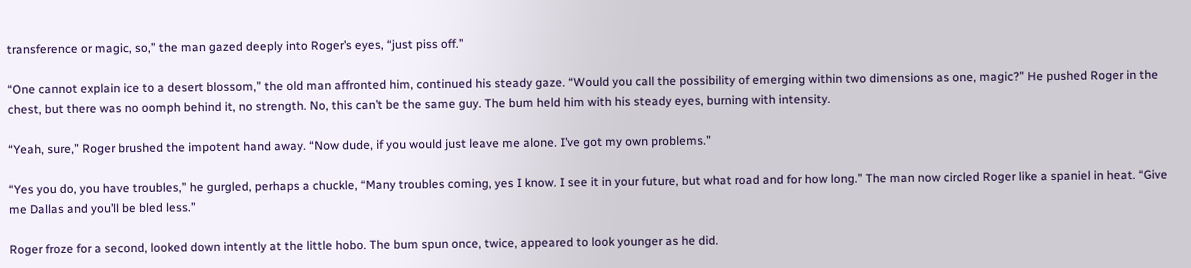transference or magic, so,” the man gazed deeply into Roger’s eyes, “just piss off.”

“One cannot explain ice to a desert blossom,” the old man affronted him, continued his steady gaze. “Would you call the possibility of emerging within two dimensions as one, magic?” He pushed Roger in the chest, but there was no oomph behind it, no strength. No, this can’t be the same guy. The bum held him with his steady eyes, burning with intensity.

“Yeah, sure,” Roger brushed the impotent hand away. “Now dude, if you would just leave me alone. I’ve got my own problems.”

“Yes you do, you have troubles,” he gurgled, perhaps a chuckle, “Many troubles coming, yes I know. I see it in your future, but what road and for how long.” The man now circled Roger like a spaniel in heat. “Give me Dallas and you’ll be bled less.”

Roger froze for a second, looked down intently at the little hobo. The bum spun once, twice, appeared to look younger as he did.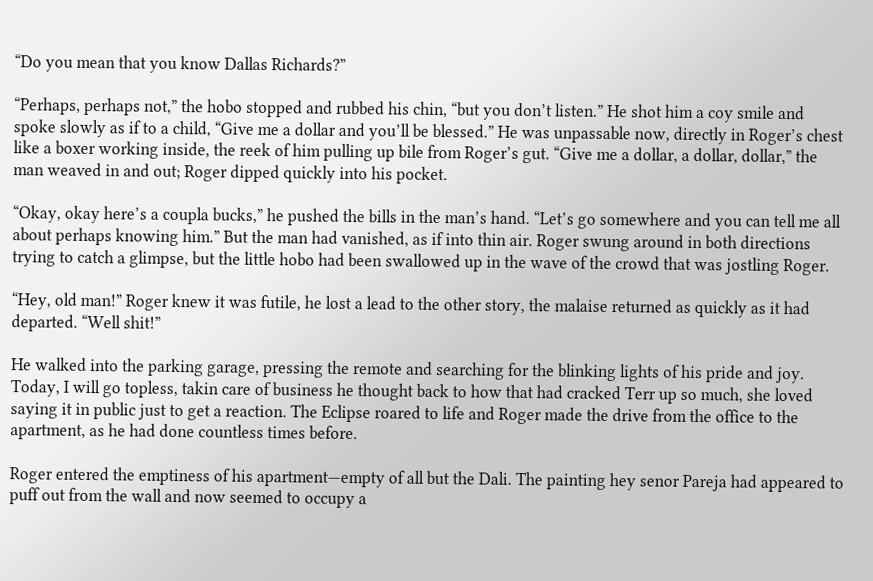“Do you mean that you know Dallas Richards?”

“Perhaps, perhaps not,” the hobo stopped and rubbed his chin, “but you don’t listen.” He shot him a coy smile and spoke slowly as if to a child, “Give me a dollar and you’ll be blessed.” He was unpassable now, directly in Roger’s chest like a boxer working inside, the reek of him pulling up bile from Roger’s gut. “Give me a dollar, a dollar, dollar,” the man weaved in and out; Roger dipped quickly into his pocket.

“Okay, okay here’s a coupla bucks,” he pushed the bills in the man’s hand. “Let’s go somewhere and you can tell me all about perhaps knowing him.” But the man had vanished, as if into thin air. Roger swung around in both directions trying to catch a glimpse, but the little hobo had been swallowed up in the wave of the crowd that was jostling Roger.

“Hey, old man!” Roger knew it was futile, he lost a lead to the other story, the malaise returned as quickly as it had departed. “Well shit!”

He walked into the parking garage, pressing the remote and searching for the blinking lights of his pride and joy. Today, I will go topless, takin care of business he thought back to how that had cracked Terr up so much, she loved saying it in public just to get a reaction. The Eclipse roared to life and Roger made the drive from the office to the apartment, as he had done countless times before.

Roger entered the emptiness of his apartment—empty of all but the Dali. The painting hey senor Pareja had appeared to puff out from the wall and now seemed to occupy a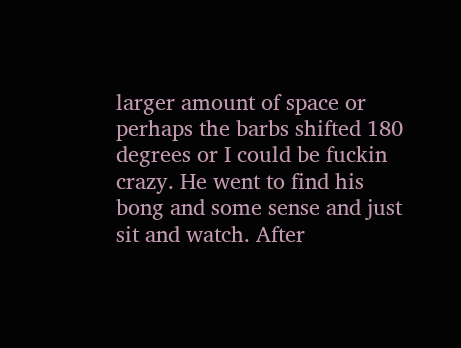larger amount of space or perhaps the barbs shifted 180 degrees or I could be fuckin crazy. He went to find his bong and some sense and just sit and watch. After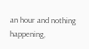an hour and nothing happening,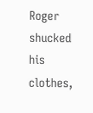Roger shucked his clothes,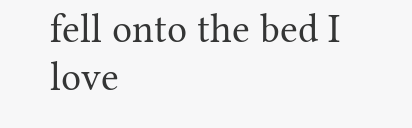fell onto the bed I love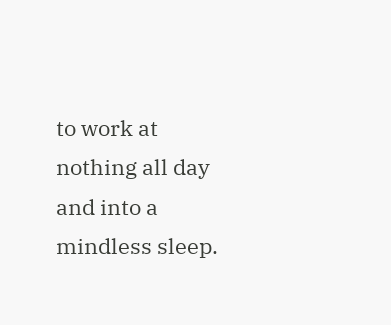to work at nothing all day and into a mindless sleep.